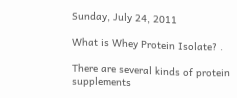Sunday, July 24, 2011

What is Whey Protein Isolate? .

There are several kinds of protein supplements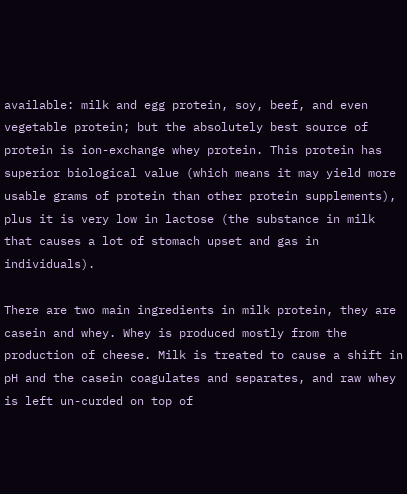available: milk and egg protein, soy, beef, and even vegetable protein; but the absolutely best source of protein is ion-exchange whey protein. This protein has superior biological value (which means it may yield more usable grams of protein than other protein supplements), plus it is very low in lactose (the substance in milk that causes a lot of stomach upset and gas in individuals).

There are two main ingredients in milk protein, they are casein and whey. Whey is produced mostly from the production of cheese. Milk is treated to cause a shift in pH and the casein coagulates and separates, and raw whey is left un-curded on top of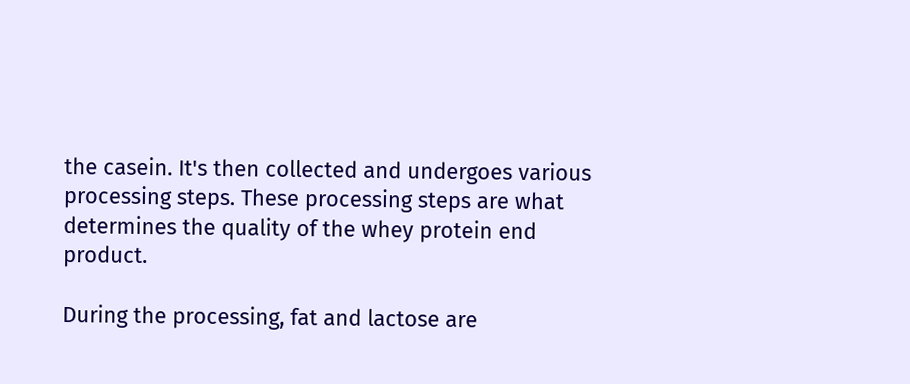the casein. It's then collected and undergoes various processing steps. These processing steps are what determines the quality of the whey protein end product.

During the processing, fat and lactose are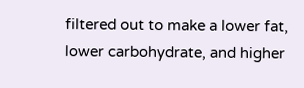filtered out to make a lower fat, lower carbohydrate, and higher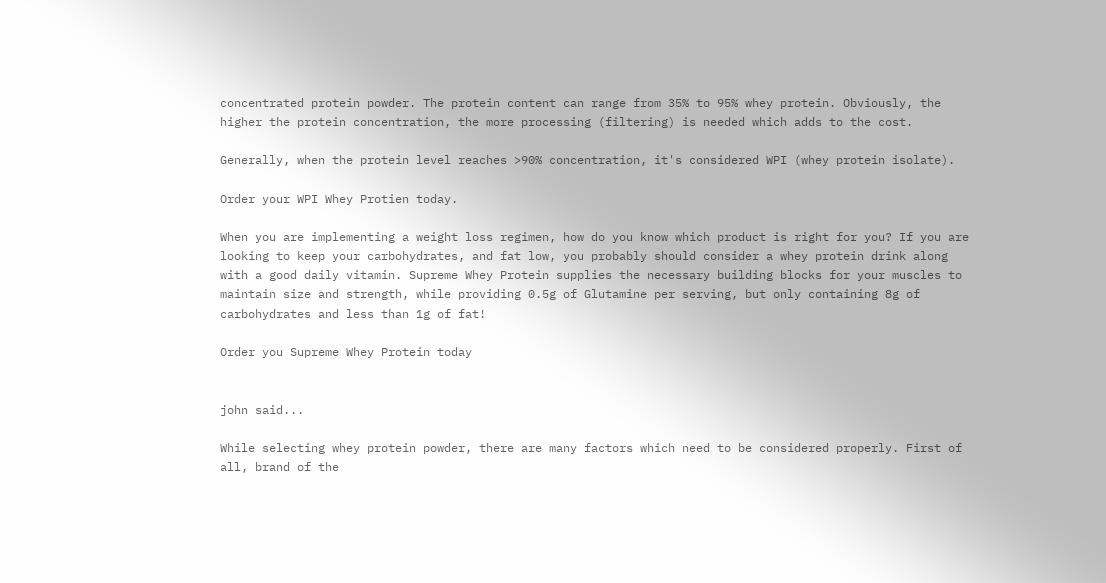concentrated protein powder. The protein content can range from 35% to 95% whey protein. Obviously, the higher the protein concentration, the more processing (filtering) is needed which adds to the cost.

Generally, when the protein level reaches >90% concentration, it's considered WPI (whey protein isolate).

Order your WPI Whey Protien today.

When you are implementing a weight loss regimen, how do you know which product is right for you? If you are looking to keep your carbohydrates, and fat low, you probably should consider a whey protein drink along with a good daily vitamin. Supreme Whey Protein supplies the necessary building blocks for your muscles to maintain size and strength, while providing 0.5g of Glutamine per serving, but only containing 8g of carbohydrates and less than 1g of fat!

Order you Supreme Whey Protein today


john said...

While selecting whey protein powder, there are many factors which need to be considered properly. First of all, brand of the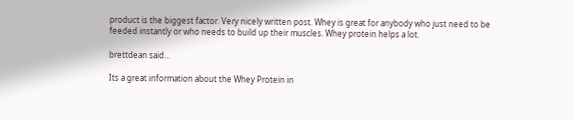product is the biggest factor. Very nicely written post. Whey is great for anybody who just need to be feeded instantly or who needs to build up their muscles. Whey protein helps a lot.

brettdean said...

Its a great information about the Whey Protein in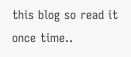this blog so read it once time..